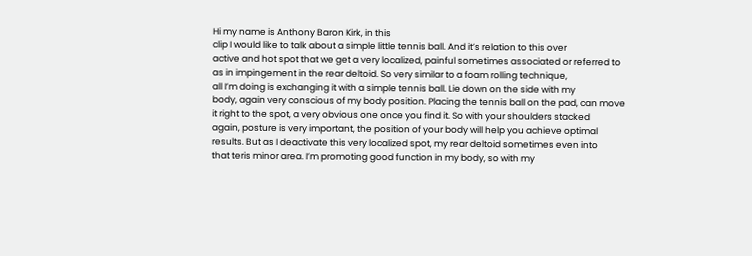Hi my name is Anthony Baron Kirk, in this
clip I would like to talk about a simple little tennis ball. And it’s relation to this over
active and hot spot that we get a very localized, painful sometimes associated or referred to
as in impingement in the rear deltoid. So very similar to a foam rolling technique,
all I’m doing is exchanging it with a simple tennis ball. Lie down on the side with my
body, again very conscious of my body position. Placing the tennis ball on the pad, can move
it right to the spot, a very obvious one once you find it. So with your shoulders stacked
again, posture is very important, the position of your body will help you achieve optimal
results. But as I deactivate this very localized spot, my rear deltoid sometimes even into
that teris minor area. I’m promoting good function in my body, so with my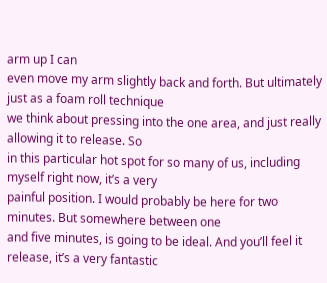arm up I can
even move my arm slightly back and forth. But ultimately just as a foam roll technique
we think about pressing into the one area, and just really allowing it to release. So
in this particular hot spot for so many of us, including myself right now, it’s a very
painful position. I would probably be here for two minutes. But somewhere between one
and five minutes, is going to be ideal. And you’ll feel it release, it’s a very fantastic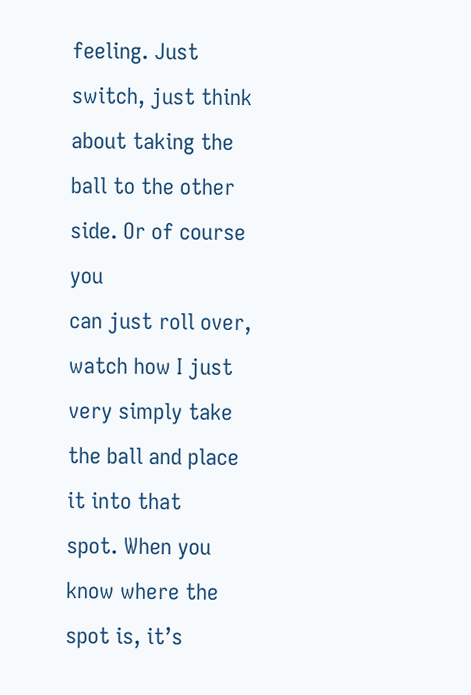feeling. Just switch, just think about taking the ball to the other side. Or of course you
can just roll over, watch how I just very simply take the ball and place it into that
spot. When you know where the spot is, it’s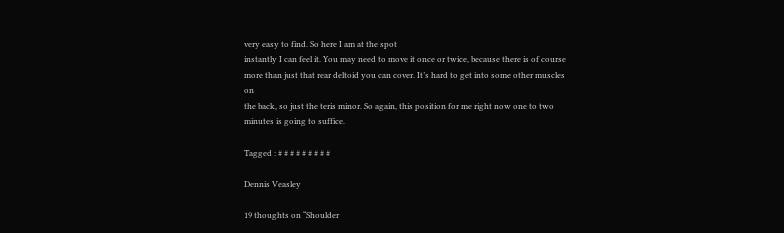very easy to find. So here I am at the spot
instantly I can feel it. You may need to move it once or twice, because there is of course
more than just that rear deltoid you can cover. It’s hard to get into some other muscles on
the back, so just the teris minor. So again, this position for me right now one to two
minutes is going to suffice.

Tagged : # # # # # # # # #

Dennis Veasley

19 thoughts on “Shoulder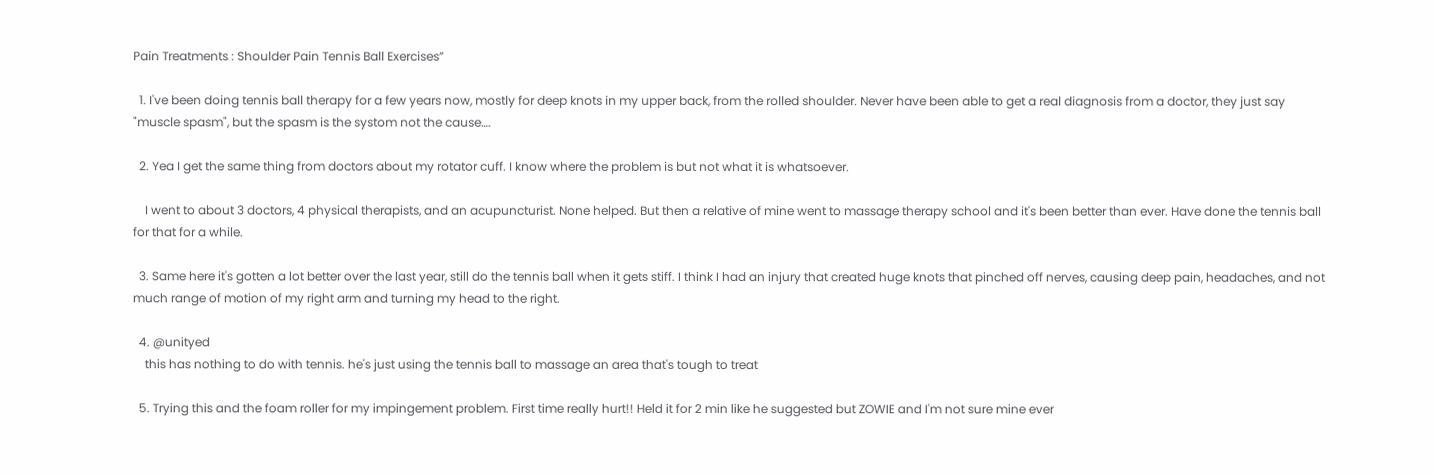Pain Treatments : Shoulder Pain Tennis Ball Exercises”

  1. I've been doing tennis ball therapy for a few years now, mostly for deep knots in my upper back, from the rolled shoulder. Never have been able to get a real diagnosis from a doctor, they just say "muscle spasm", but the spasm is the systom not the cause….

  2. Yea I get the same thing from doctors about my rotator cuff. I know where the problem is but not what it is whatsoever.

    I went to about 3 doctors, 4 physical therapists, and an acupuncturist. None helped. But then a relative of mine went to massage therapy school and it's been better than ever. Have done the tennis ball for that for a while.

  3. Same here it's gotten a lot better over the last year, still do the tennis ball when it gets stiff. I think I had an injury that created huge knots that pinched off nerves, causing deep pain, headaches, and not much range of motion of my right arm and turning my head to the right.

  4. @unityed
    this has nothing to do with tennis. he's just using the tennis ball to massage an area that's tough to treat

  5. Trying this and the foam roller for my impingement problem. First time really hurt!! Held it for 2 min like he suggested but ZOWIE and I'm not sure mine ever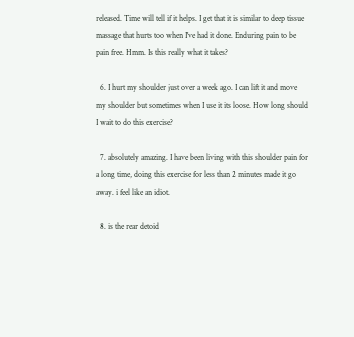released. Time will tell if it helps. I get that it is similar to deep tissue massage that hurts too when I've had it done. Enduring pain to be pain free. Hmm. Is this really what it takes?

  6. I hurt my shoulder just over a week ago. I can lift it and move my shoulder but sometimes when I use it its loose. How long should I wait to do this exercise?

  7. absolutely amazing. I have been living with this shoulder pain for a long time, doing this exercise for less than 2 minutes made it go away. i feel like an idiot.

  8. is the rear detoid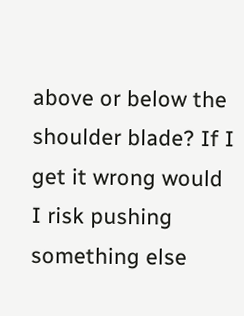above or below the shoulder blade? If I get it wrong would I risk pushing something else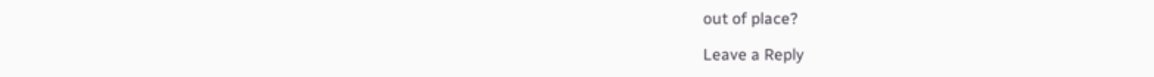out of place?

Leave a Reply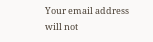Your email address will not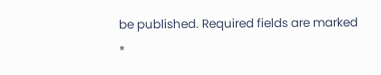be published. Required fields are marked *